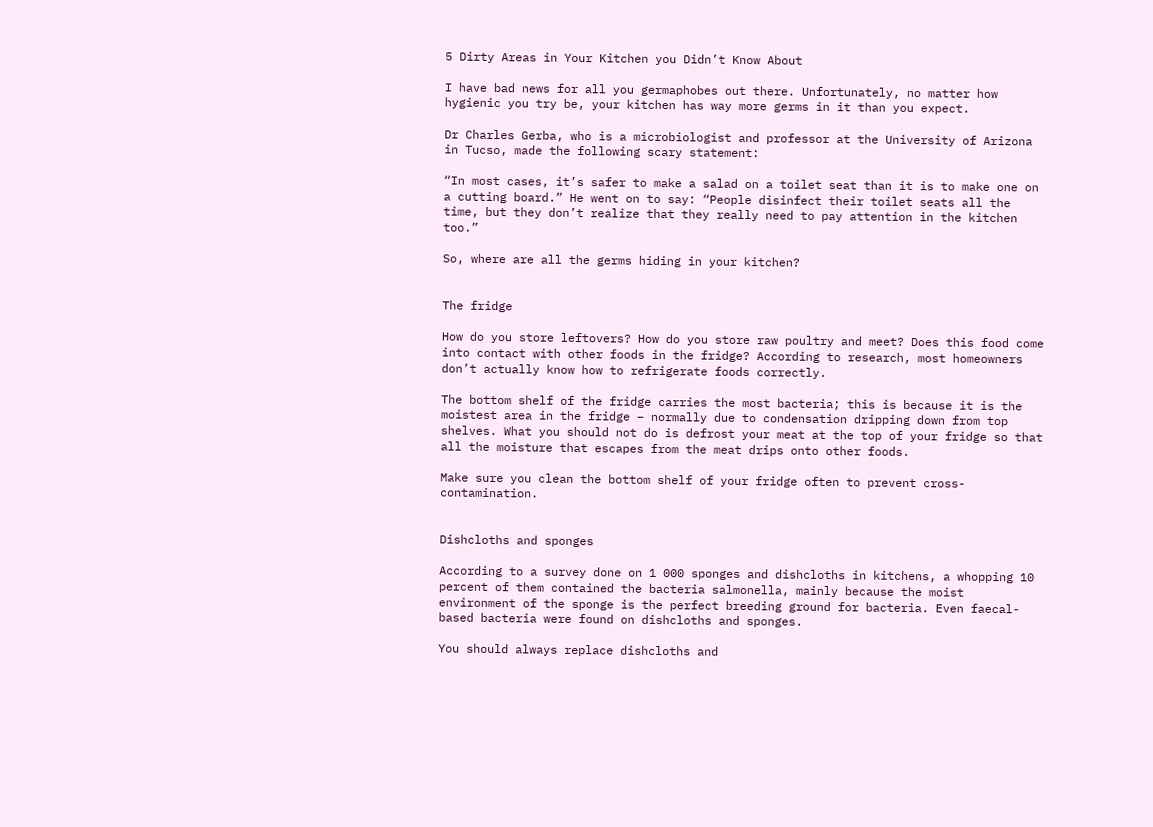5 Dirty Areas in Your Kitchen you Didn’t Know About

I have bad news for all you germaphobes out there. Unfortunately, no matter how hygienic you try be, your kitchen has way more germs in it than you expect.

Dr Charles Gerba, who is a microbiologist and professor at the University of Arizona in Tucso, made the following scary statement:

“In most cases, it’s safer to make a salad on a toilet seat than it is to make one on a cutting board.” He went on to say: “People disinfect their toilet seats all the time, but they don’t realize that they really need to pay attention in the kitchen too.”

So, where are all the germs hiding in your kitchen?


The fridge

How do you store leftovers? How do you store raw poultry and meet? Does this food come into contact with other foods in the fridge? According to research, most homeowners don’t actually know how to refrigerate foods correctly.

The bottom shelf of the fridge carries the most bacteria; this is because it is the moistest area in the fridge – normally due to condensation dripping down from top shelves. What you should not do is defrost your meat at the top of your fridge so that all the moisture that escapes from the meat drips onto other foods.

Make sure you clean the bottom shelf of your fridge often to prevent cross-contamination.


Dishcloths and sponges

According to a survey done on 1 000 sponges and dishcloths in kitchens, a whopping 10 percent of them contained the bacteria salmonella, mainly because the moist environment of the sponge is the perfect breeding ground for bacteria. Even faecal-based bacteria were found on dishcloths and sponges.

You should always replace dishcloths and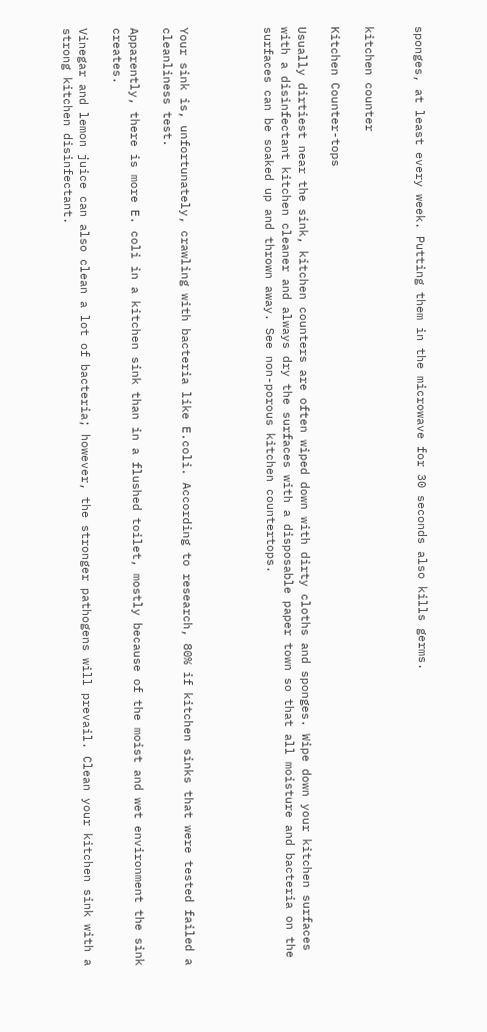sponges, at least every week. Putting them in the microwave for 30 seconds also kills germs.


kitchen counter

Kitchen Counter-tops

Usually dirtiest near the sink, kitchen counters are often wiped down with dirty cloths and sponges. Wipe down your kitchen surfaces with a disinfectant kitchen cleaner and always dry the surfaces with a disposable paper town so that all moisture and bacteria on the surfaces can be soaked up and thrown away. See non-porous kitchen countertops.




Your sink is, unfortunately, crawling with bacteria like E.coli. According to research, 80% if kitchen sinks that were tested failed a cleanliness test.

Apparently, there is more E. coli in a kitchen sink than in a flushed toilet, mostly because of the moist and wet environment the sink creates.

Vinegar and lemon juice can also clean a lot of bacteria; however, the stronger pathogens will prevail. Clean your kitchen sink with a strong kitchen disinfectant.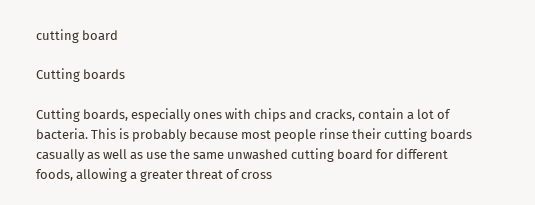cutting board

Cutting boards

Cutting boards, especially ones with chips and cracks, contain a lot of bacteria. This is probably because most people rinse their cutting boards casually as well as use the same unwashed cutting board for different foods, allowing a greater threat of cross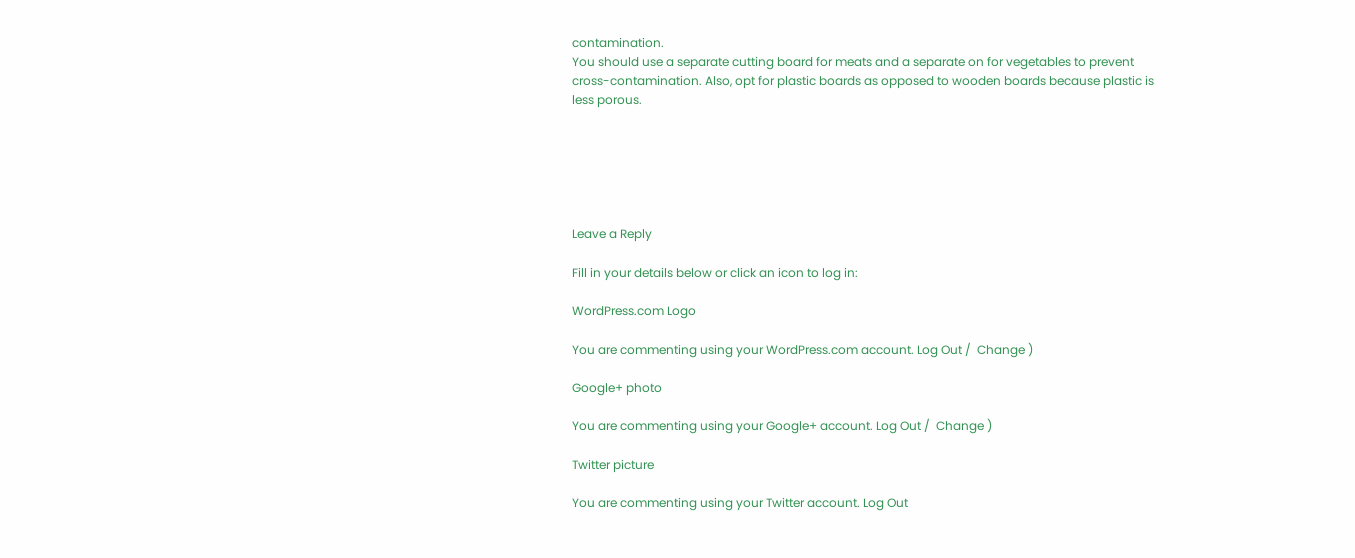contamination.
You should use a separate cutting board for meats and a separate on for vegetables to prevent cross-contamination. Also, opt for plastic boards as opposed to wooden boards because plastic is less porous.






Leave a Reply

Fill in your details below or click an icon to log in:

WordPress.com Logo

You are commenting using your WordPress.com account. Log Out /  Change )

Google+ photo

You are commenting using your Google+ account. Log Out /  Change )

Twitter picture

You are commenting using your Twitter account. Log Out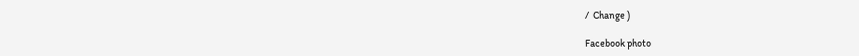/  Change )

Facebook photo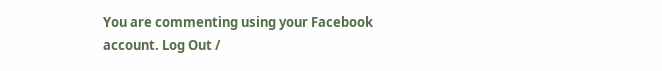You are commenting using your Facebook account. Log Out /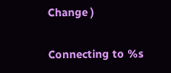Change )


Connecting to %s